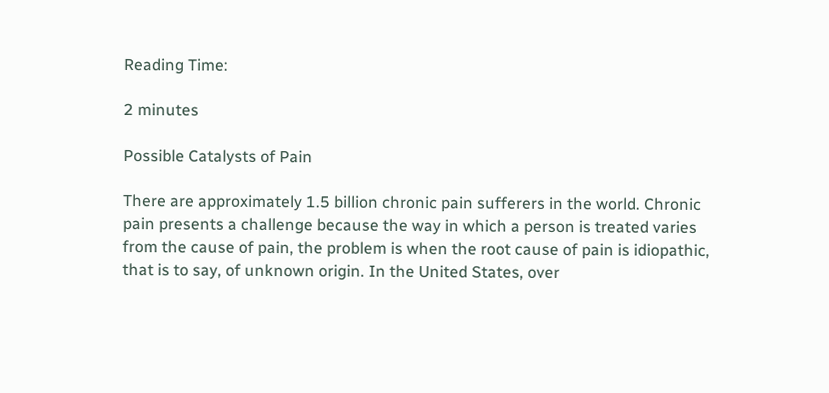Reading Time:

2 minutes

Possible Catalysts of Pain

There are approximately 1.5 billion chronic pain sufferers in the world. Chronic pain presents a challenge because the way in which a person is treated varies from the cause of pain, the problem is when the root cause of pain is idiopathic, that is to say, of unknown origin. In the United States, over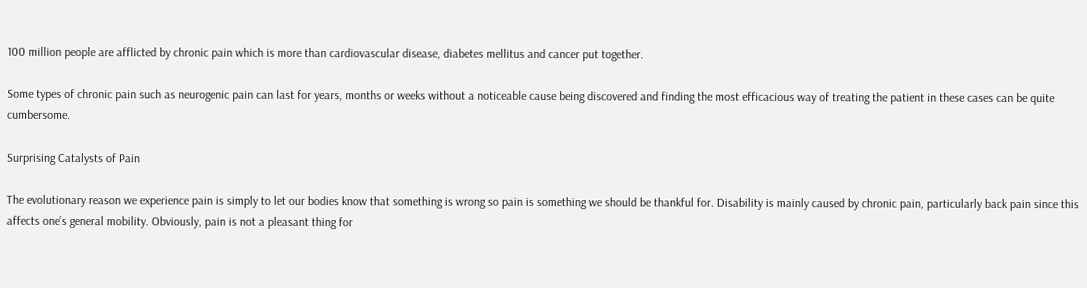100 million people are afflicted by chronic pain which is more than cardiovascular disease, diabetes mellitus and cancer put together.

Some types of chronic pain such as neurogenic pain can last for years, months or weeks without a noticeable cause being discovered and finding the most efficacious way of treating the patient in these cases can be quite cumbersome.

Surprising Catalysts of Pain

The evolutionary reason we experience pain is simply to let our bodies know that something is wrong so pain is something we should be thankful for. Disability is mainly caused by chronic pain, particularly back pain since this affects one’s general mobility. Obviously, pain is not a pleasant thing for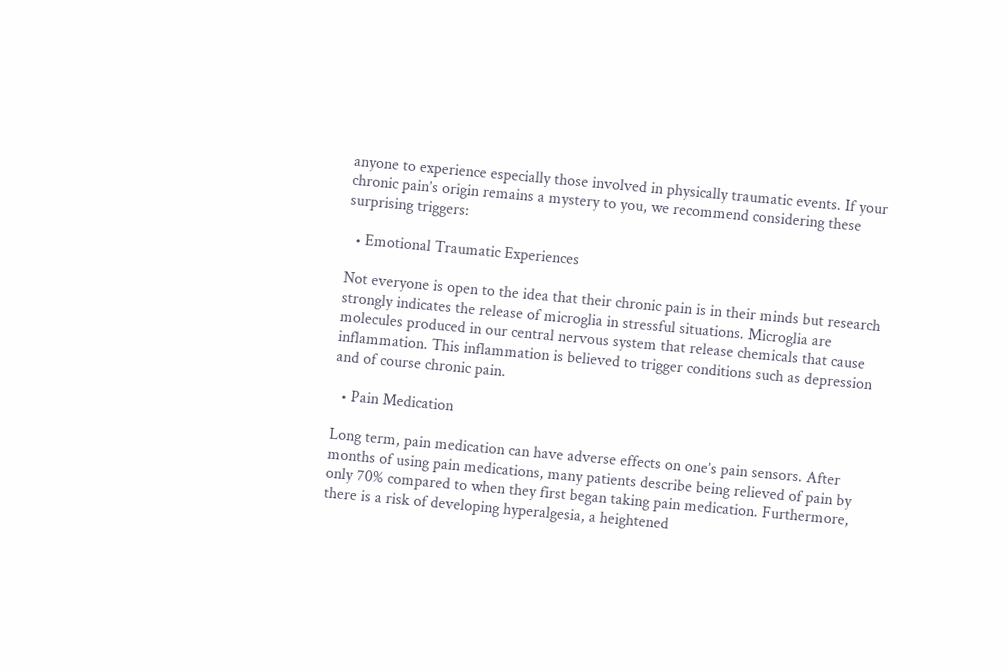anyone to experience especially those involved in physically traumatic events. If your chronic pain’s origin remains a mystery to you, we recommend considering these surprising triggers:

  • Emotional Traumatic Experiences

Not everyone is open to the idea that their chronic pain is in their minds but research strongly indicates the release of microglia in stressful situations. Microglia are molecules produced in our central nervous system that release chemicals that cause inflammation. This inflammation is believed to trigger conditions such as depression and of course chronic pain.

  • Pain Medication

Long term, pain medication can have adverse effects on one’s pain sensors. After months of using pain medications, many patients describe being relieved of pain by only 70% compared to when they first began taking pain medication. Furthermore, there is a risk of developing hyperalgesia, a heightened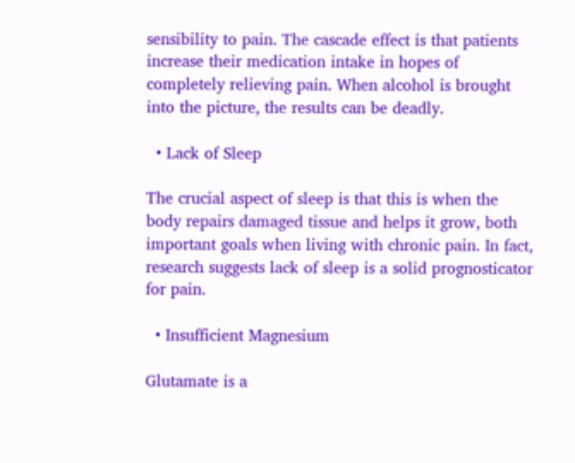sensibility to pain. The cascade effect is that patients increase their medication intake in hopes of completely relieving pain. When alcohol is brought into the picture, the results can be deadly.

  • Lack of Sleep

The crucial aspect of sleep is that this is when the body repairs damaged tissue and helps it grow, both important goals when living with chronic pain. In fact, research suggests lack of sleep is a solid prognosticator for pain.

  • Insufficient Magnesium

Glutamate is a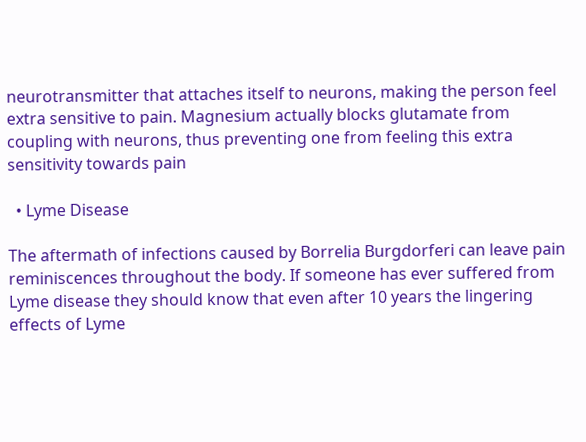neurotransmitter that attaches itself to neurons, making the person feel extra sensitive to pain. Magnesium actually blocks glutamate from coupling with neurons, thus preventing one from feeling this extra sensitivity towards pain

  • Lyme Disease

The aftermath of infections caused by Borrelia Burgdorferi can leave pain reminiscences throughout the body. If someone has ever suffered from Lyme disease they should know that even after 10 years the lingering effects of Lyme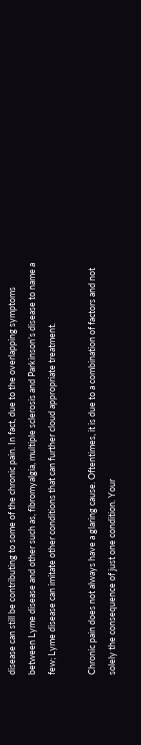disease can still be contributing to some of the chronic pain. In fact, due to the overlapping symptoms between Lyme disease and other such as, fibromyalgia, multiple sclerosis and Parkinson’s disease to name a few; Lyme disease can imitate other conditions that can further cloud appropriate treatment.

Chronic pain does not always have a glaring cause. Oftentimes, it is due to a combination of factors and not solely the consequence of just one condition. Your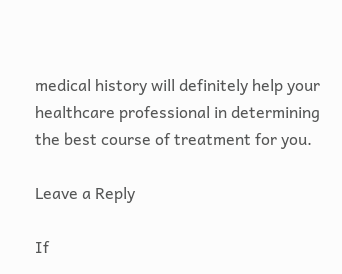medical history will definitely help your healthcare professional in determining the best course of treatment for you.

Leave a Reply

If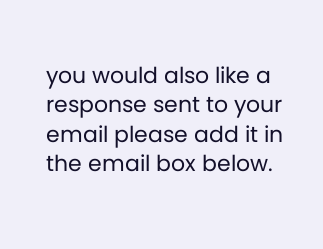you would also like a response sent to your email please add it in the email box below.